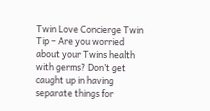Twin Love Concierge Twin Tip – Are you worried about your Twins health with germs? Don’t get caught up in having separate things for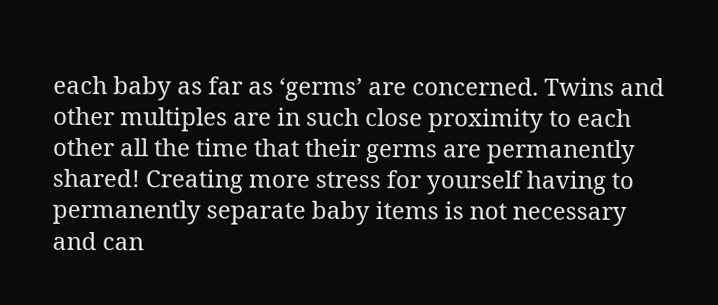each baby as far as ‘germs’ are concerned. Twins and other multiples are in such close proximity to each other all the time that their germs are permanently shared! Creating more stress for yourself having to permanently separate baby items is not necessary and can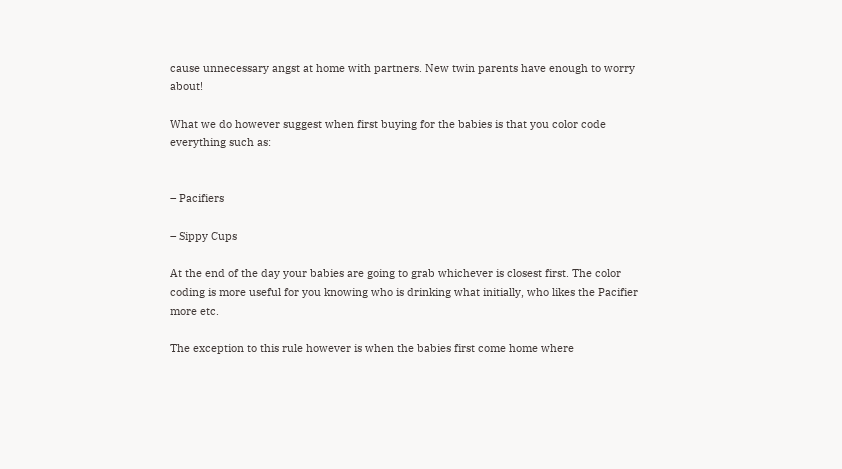cause unnecessary angst at home with partners. New twin parents have enough to worry about!

What we do however suggest when first buying for the babies is that you color code everything such as:


– Pacifiers

– Sippy Cups

At the end of the day your babies are going to grab whichever is closest first. The color coding is more useful for you knowing who is drinking what initially, who likes the Pacifier more etc.

The exception to this rule however is when the babies first come home where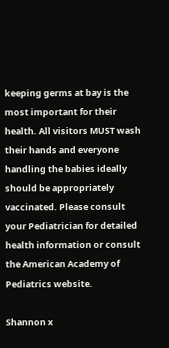keeping germs at bay is the most important for their health. All visitors MUST wash their hands and everyone handling the babies ideally should be appropriately vaccinated. Please consult your Pediatrician for detailed health information or consult the American Academy of Pediatrics website.

Shannon x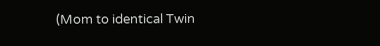(Mom to identical Twin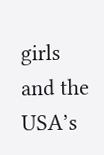girls and the USA’s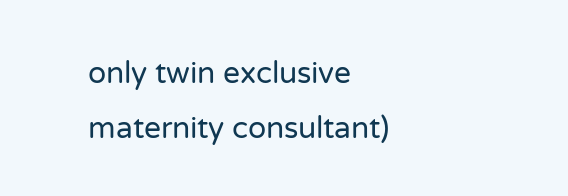only twin exclusive maternity consultant)